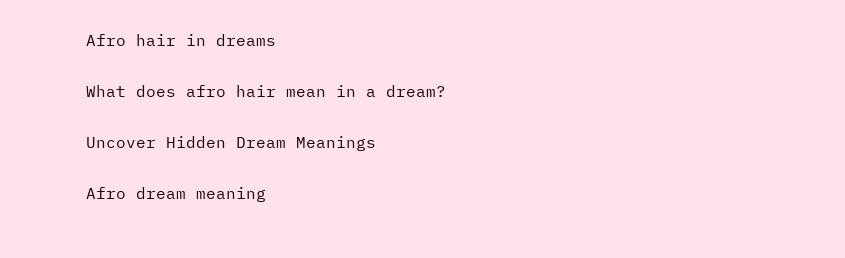Afro hair in dreams

What does afro hair mean in a dream?

Uncover Hidden Dream Meanings

Afro dream meaning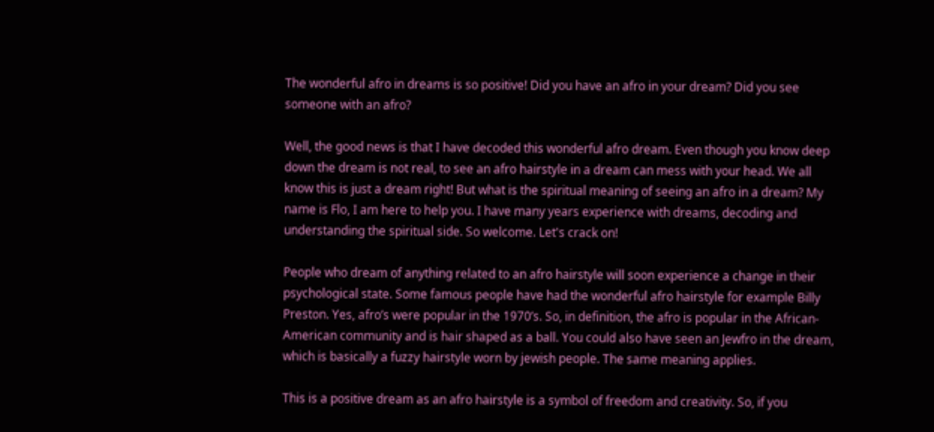The wonderful afro in dreams is so positive! Did you have an afro in your dream? Did you see someone with an afro?

Well, the good news is that I have decoded this wonderful afro dream. Even though you know deep down the dream is not real, to see an afro hairstyle in a dream can mess with your head. We all know this is just a dream right! But what is the spiritual meaning of seeing an afro in a dream? My name is Flo, I am here to help you. I have many years experience with dreams, decoding and understanding the spiritual side. So welcome. Let's crack on!

People who dream of anything related to an afro hairstyle will soon experience a change in their psychological state. Some famous people have had the wonderful afro hairstyle for example Billy Preston. Yes, afro’s were popular in the 1970’s. So, in definition, the afro is popular in the African-American community and is hair shaped as a ball. You could also have seen an Jewfro in the dream, which is basically a fuzzy hairstyle worn by jewish people. The same meaning applies.

This is a positive dream as an afro hairstyle is a symbol of freedom and creativity. So, if you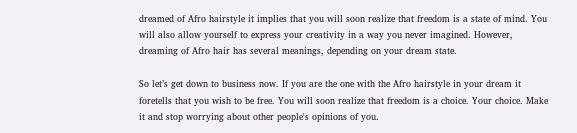dreamed of Afro hairstyle it implies that you will soon realize that freedom is a state of mind. You will also allow yourself to express your creativity in a way you never imagined. However, dreaming of Afro hair has several meanings, depending on your dream state.

So let’s get down to business now. If you are the one with the Afro hairstyle in your dream it foretells that you wish to be free. You will soon realize that freedom is a choice. Your choice. Make it and stop worrying about other people's opinions of you.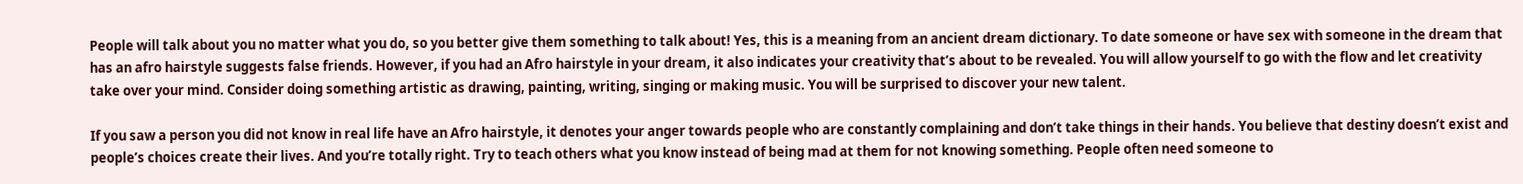People will talk about you no matter what you do, so you better give them something to talk about! Yes, this is a meaning from an ancient dream dictionary. To date someone or have sex with someone in the dream that has an afro hairstyle suggests false friends. However, if you had an Afro hairstyle in your dream, it also indicates your creativity that’s about to be revealed. You will allow yourself to go with the flow and let creativity take over your mind. Consider doing something artistic as drawing, painting, writing, singing or making music. You will be surprised to discover your new talent.

If you saw a person you did not know in real life have an Afro hairstyle, it denotes your anger towards people who are constantly complaining and don’t take things in their hands. You believe that destiny doesn’t exist and people’s choices create their lives. And you’re totally right. Try to teach others what you know instead of being mad at them for not knowing something. People often need someone to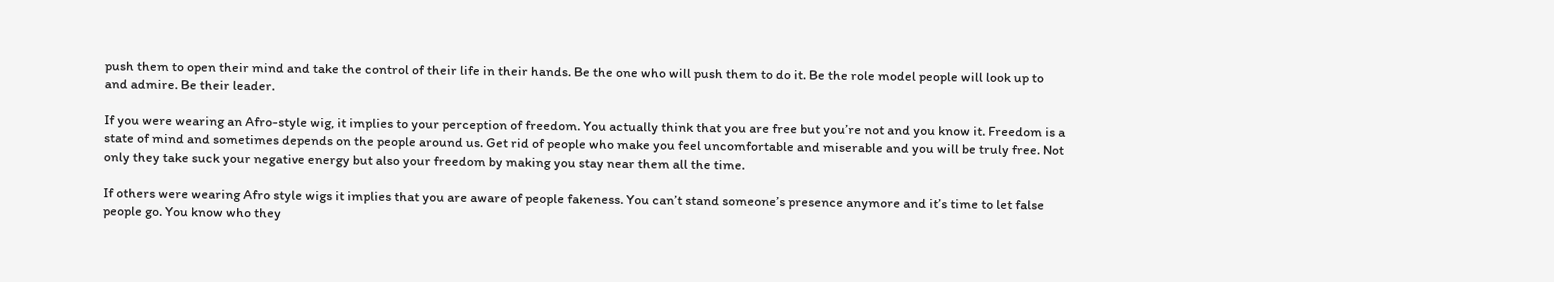push them to open their mind and take the control of their life in their hands. Be the one who will push them to do it. Be the role model people will look up to and admire. Be their leader.

If you were wearing an Afro-style wig, it implies to your perception of freedom. You actually think that you are free but you’re not and you know it. Freedom is a state of mind and sometimes depends on the people around us. Get rid of people who make you feel uncomfortable and miserable and you will be truly free. Not only they take suck your negative energy but also your freedom by making you stay near them all the time.

If others were wearing Afro style wigs it implies that you are aware of people fakeness. You can’t stand someone’s presence anymore and it’s time to let false people go. You know who they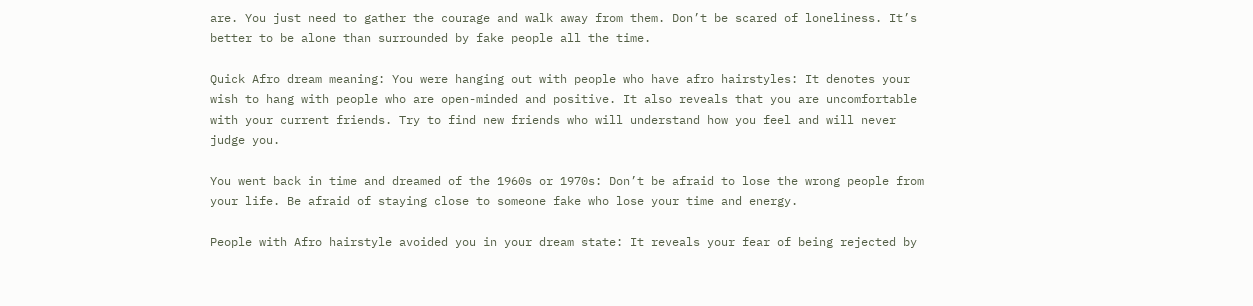are. You just need to gather the courage and walk away from them. Don’t be scared of loneliness. It’s better to be alone than surrounded by fake people all the time.

Quick Afro dream meaning: You were hanging out with people who have afro hairstyles: It denotes your wish to hang with people who are open-minded and positive. It also reveals that you are uncomfortable with your current friends. Try to find new friends who will understand how you feel and will never judge you.

You went back in time and dreamed of the 1960s or 1970s: Don’t be afraid to lose the wrong people from your life. Be afraid of staying close to someone fake who lose your time and energy.

People with Afro hairstyle avoided you in your dream state: It reveals your fear of being rejected by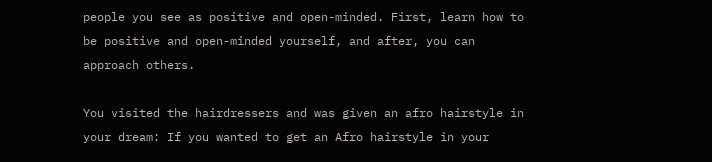people you see as positive and open-minded. First, learn how to be positive and open-minded yourself, and after, you can approach others.

You visited the hairdressers and was given an afro hairstyle in your dream: If you wanted to get an Afro hairstyle in your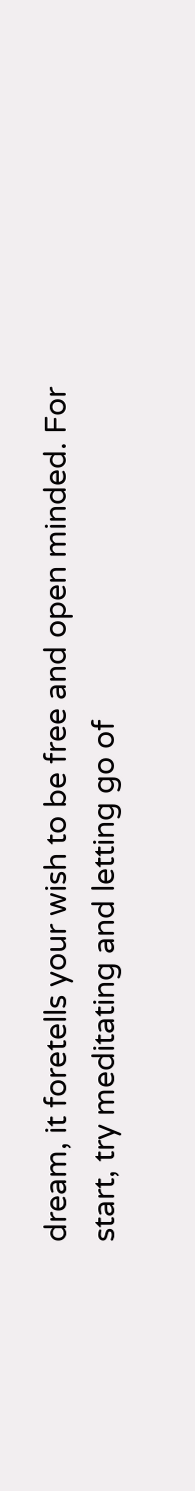dream, it foretells your wish to be free and open minded. For start, try meditating and letting go of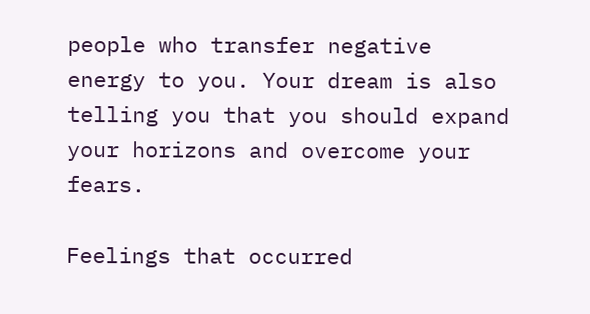people who transfer negative energy to you. Your dream is also telling you that you should expand your horizons and overcome your fears.

Feelings that occurred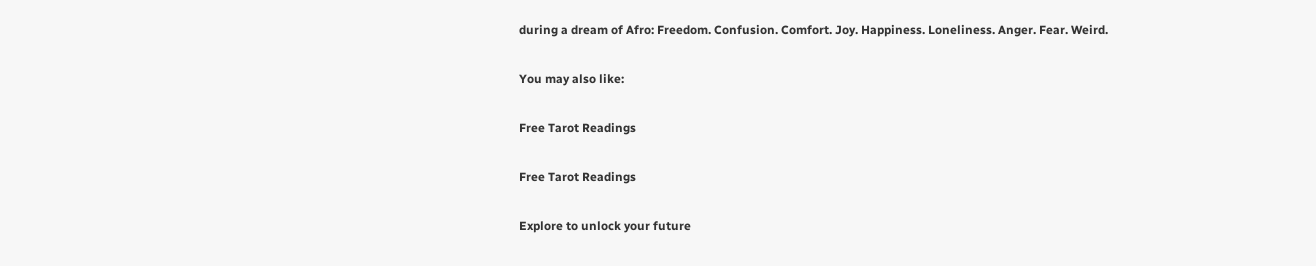during a dream of Afro: Freedom. Confusion. Comfort. Joy. Happiness. Loneliness. Anger. Fear. Weird.

You may also like:

Free Tarot Readings

Free Tarot Readings

Explore to unlock your future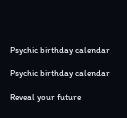Psychic birthday calendar

Psychic birthday calendar

Reveal your future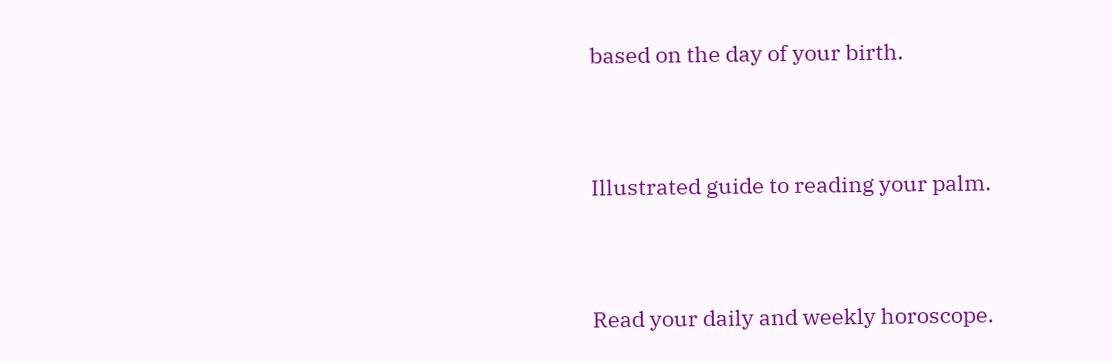based on the day of your birth.



Illustrated guide to reading your palm.



Read your daily and weekly horoscope.